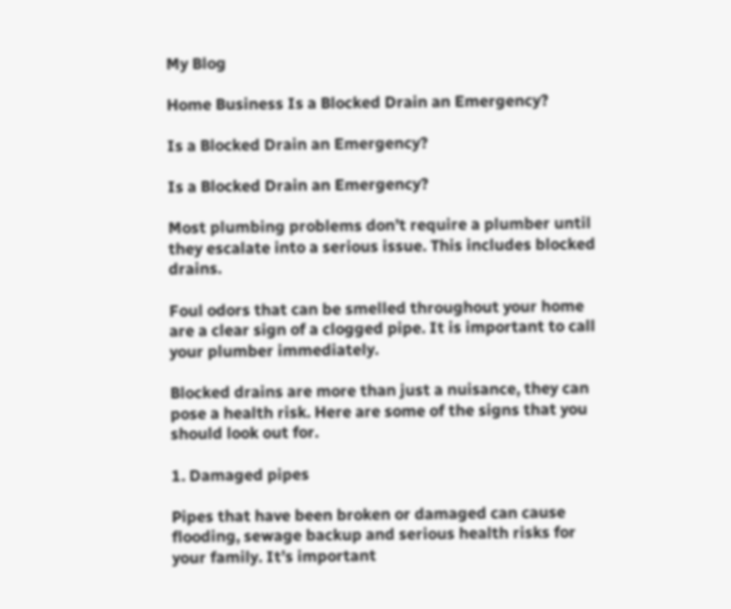My Blog

Home Business Is a Blocked Drain an Emergency?

Is a Blocked Drain an Emergency?

Is a Blocked Drain an Emergency?

Most plumbing problems don’t require a plumber until they escalate into a serious issue. This includes blocked drains.

Foul odors that can be smelled throughout your home are a clear sign of a clogged pipe. It is important to call your plumber immediately.

Blocked drains are more than just a nuisance, they can pose a health risk. Here are some of the signs that you should look out for.

1. Damaged pipes

Pipes that have been broken or damaged can cause flooding, sewage backup and serious health risks for your family. It’s important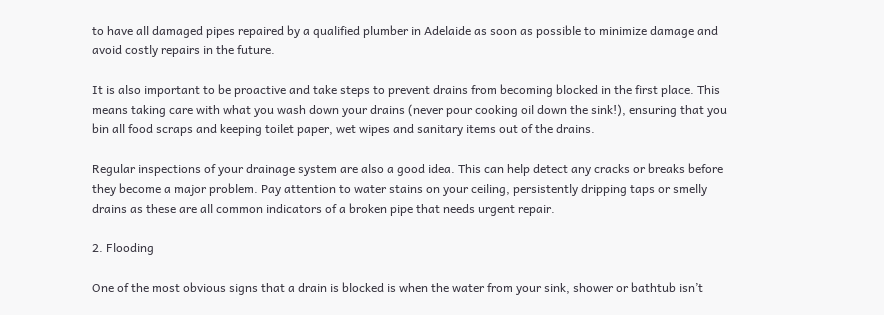to have all damaged pipes repaired by a qualified plumber in Adelaide as soon as possible to minimize damage and avoid costly repairs in the future.

It is also important to be proactive and take steps to prevent drains from becoming blocked in the first place. This means taking care with what you wash down your drains (never pour cooking oil down the sink!), ensuring that you bin all food scraps and keeping toilet paper, wet wipes and sanitary items out of the drains.

Regular inspections of your drainage system are also a good idea. This can help detect any cracks or breaks before they become a major problem. Pay attention to water stains on your ceiling, persistently dripping taps or smelly drains as these are all common indicators of a broken pipe that needs urgent repair.

2. Flooding

One of the most obvious signs that a drain is blocked is when the water from your sink, shower or bathtub isn’t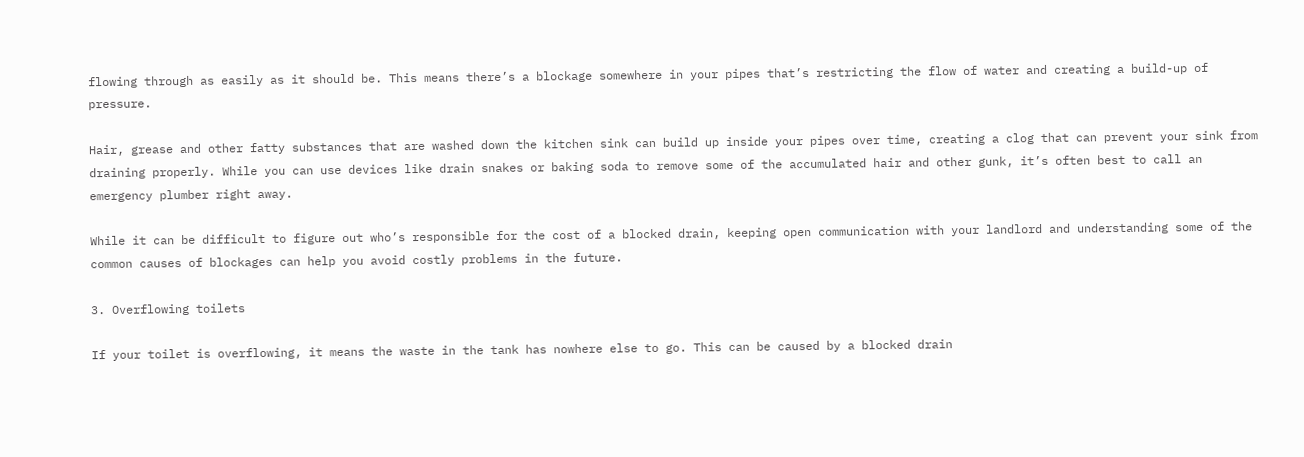flowing through as easily as it should be. This means there’s a blockage somewhere in your pipes that’s restricting the flow of water and creating a build-up of pressure.

Hair, grease and other fatty substances that are washed down the kitchen sink can build up inside your pipes over time, creating a clog that can prevent your sink from draining properly. While you can use devices like drain snakes or baking soda to remove some of the accumulated hair and other gunk, it’s often best to call an emergency plumber right away.

While it can be difficult to figure out who’s responsible for the cost of a blocked drain, keeping open communication with your landlord and understanding some of the common causes of blockages can help you avoid costly problems in the future.

3. Overflowing toilets

If your toilet is overflowing, it means the waste in the tank has nowhere else to go. This can be caused by a blocked drain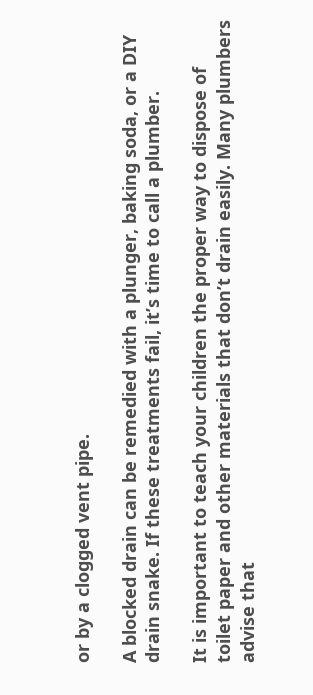or by a clogged vent pipe.

A blocked drain can be remedied with a plunger, baking soda, or a DIY drain snake. If these treatments fail, it’s time to call a plumber.

It is important to teach your children the proper way to dispose of toilet paper and other materials that don’t drain easily. Many plumbers advise that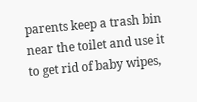parents keep a trash bin near the toilet and use it to get rid of baby wipes,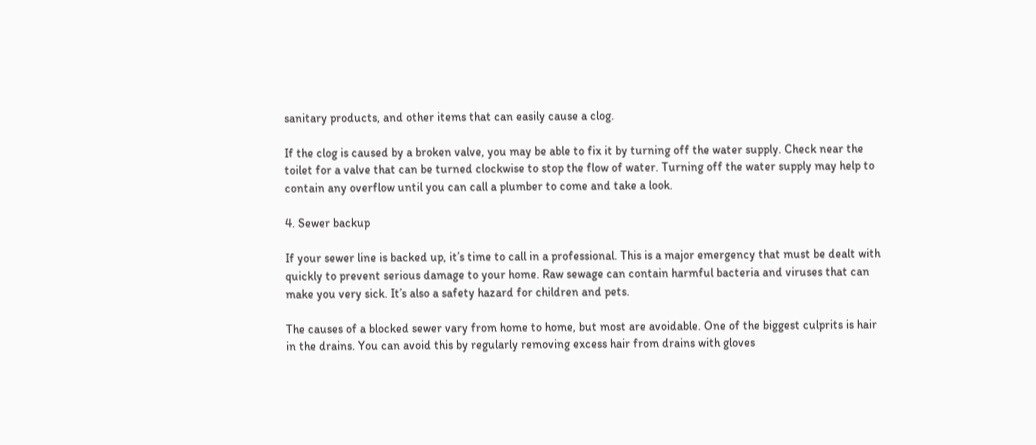sanitary products, and other items that can easily cause a clog.

If the clog is caused by a broken valve, you may be able to fix it by turning off the water supply. Check near the toilet for a valve that can be turned clockwise to stop the flow of water. Turning off the water supply may help to contain any overflow until you can call a plumber to come and take a look.

4. Sewer backup

If your sewer line is backed up, it’s time to call in a professional. This is a major emergency that must be dealt with quickly to prevent serious damage to your home. Raw sewage can contain harmful bacteria and viruses that can make you very sick. It’s also a safety hazard for children and pets.

The causes of a blocked sewer vary from home to home, but most are avoidable. One of the biggest culprits is hair in the drains. You can avoid this by regularly removing excess hair from drains with gloves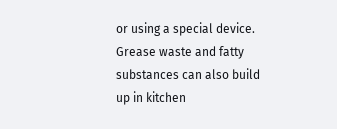or using a special device. Grease waste and fatty substances can also build up in kitchen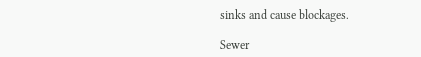sinks and cause blockages.

Sewer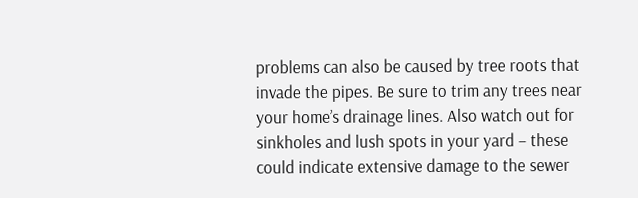problems can also be caused by tree roots that invade the pipes. Be sure to trim any trees near your home’s drainage lines. Also watch out for sinkholes and lush spots in your yard – these could indicate extensive damage to the sewer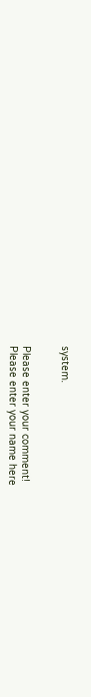system.


Please enter your comment!
Please enter your name here